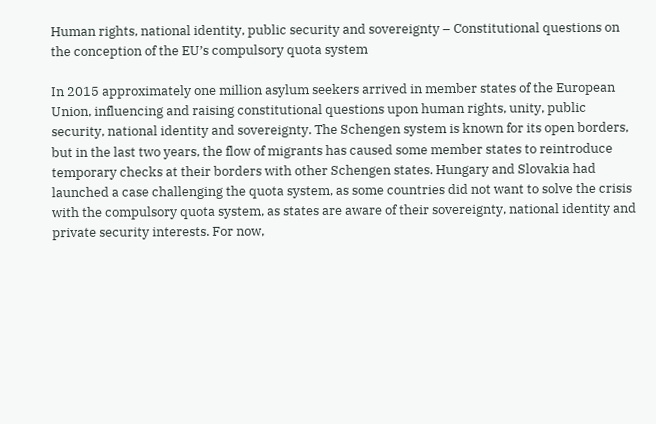Human rights, national identity, public security and sovereignty – Constitutional questions on the conception of the EU’s compulsory quota system

In 2015 approximately one million asylum seekers arrived in member states of the European Union, influencing and raising constitutional questions upon human rights, unity, public security, national identity and sovereignty. The Schengen system is known for its open borders, but in the last two years, the flow of migrants has caused some member states to reintroduce temporary checks at their borders with other Schengen states. Hungary and Slovakia had launched a case challenging the quota system, as some countries did not want to solve the crisis with the compulsory quota system, as states are aware of their sovereignty, national identity and private security interests. For now,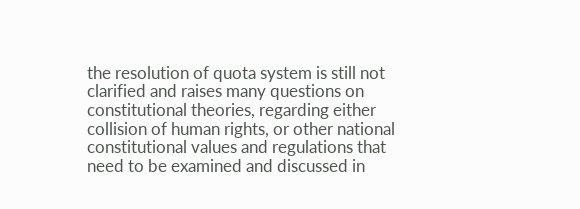the resolution of quota system is still not clarified and raises many questions on constitutional theories, regarding either collision of human rights, or other national constitutional values and regulations that need to be examined and discussed in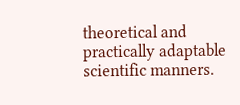theoretical and practically adaptable scientific manners.